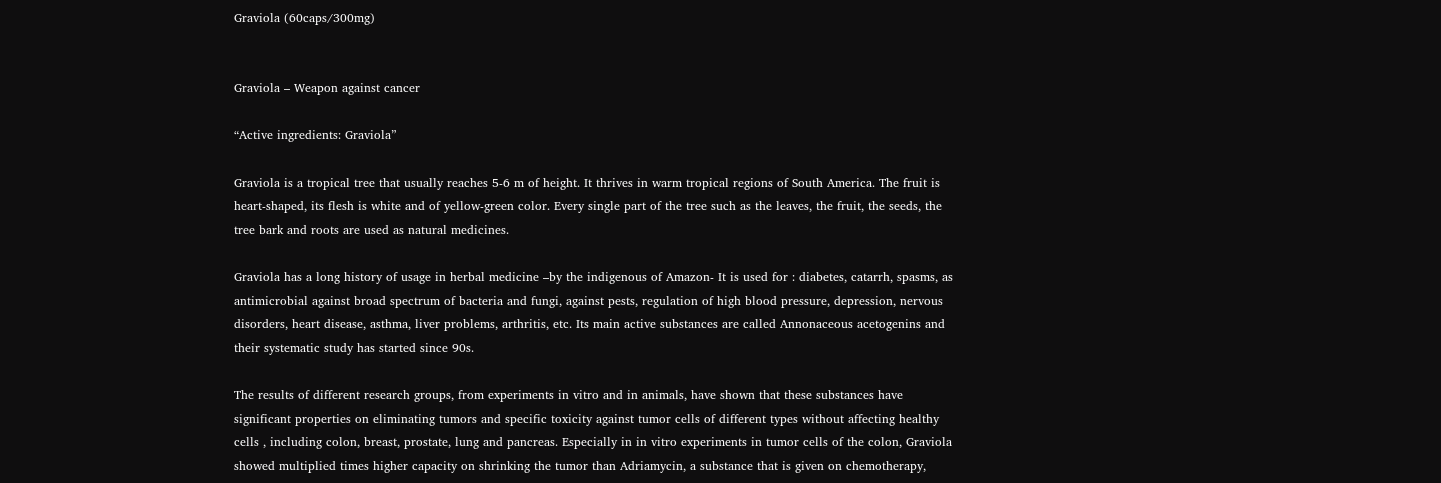Graviola (60caps/300mg)


Graviola – Weapon against cancer

“Active ingredients: Graviola”

Graviola is a tropical tree that usually reaches 5-6 m of height. It thrives in warm tropical regions of South America. The fruit is heart-shaped, its flesh is white and of yellow-green color. Every single part of the tree such as the leaves, the fruit, the seeds, the tree bark and roots are used as natural medicines.

Graviola has a long history of usage in herbal medicine –by the indigenous of Amazon- It is used for : diabetes, catarrh, spasms, as antimicrobial against broad spectrum of bacteria and fungi, against pests, regulation of high blood pressure, depression, nervous disorders, heart disease, asthma, liver problems, arthritis, etc. Its main active substances are called Annonaceous acetogenins and their systematic study has started since 90s.

The results of different research groups, from experiments in vitro and in animals, have shown that these substances have significant properties on eliminating tumors and specific toxicity against tumor cells of different types without affecting healthy cells , including colon, breast, prostate, lung and pancreas. Especially in in vitro experiments in tumor cells of the colon, Graviola showed multiplied times higher capacity on shrinking the tumor than Adriamycin, a substance that is given on chemotherapy,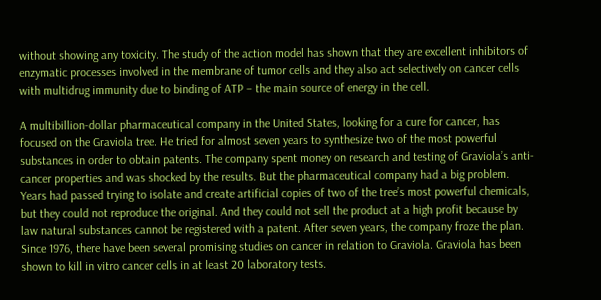without showing any toxicity. The study of the action model has shown that they are excellent inhibitors of enzymatic processes involved in the membrane of tumor cells and they also act selectively on cancer cells with multidrug immunity due to binding of ATP – the main source of energy in the cell.

A multibillion-dollar pharmaceutical company in the United States, looking for a cure for cancer, has focused on the Graviola tree. He tried for almost seven years to synthesize two of the most powerful substances in order to obtain patents. The company spent money on research and testing of Graviola’s anti-cancer properties and was shocked by the results. But the pharmaceutical company had a big problem. Years had passed trying to isolate and create artificial copies of two of the tree’s most powerful chemicals, but they could not reproduce the original. And they could not sell the product at a high profit because by law natural substances cannot be registered with a patent. After seven years, the company froze the plan. Since 1976, there have been several promising studies on cancer in relation to Graviola. Graviola has been shown to kill in vitro cancer cells in at least 20 laboratory tests.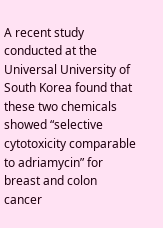A recent study conducted at the Universal University of South Korea found that these two chemicals showed “selective cytotoxicity comparable to adriamycin” for breast and colon cancer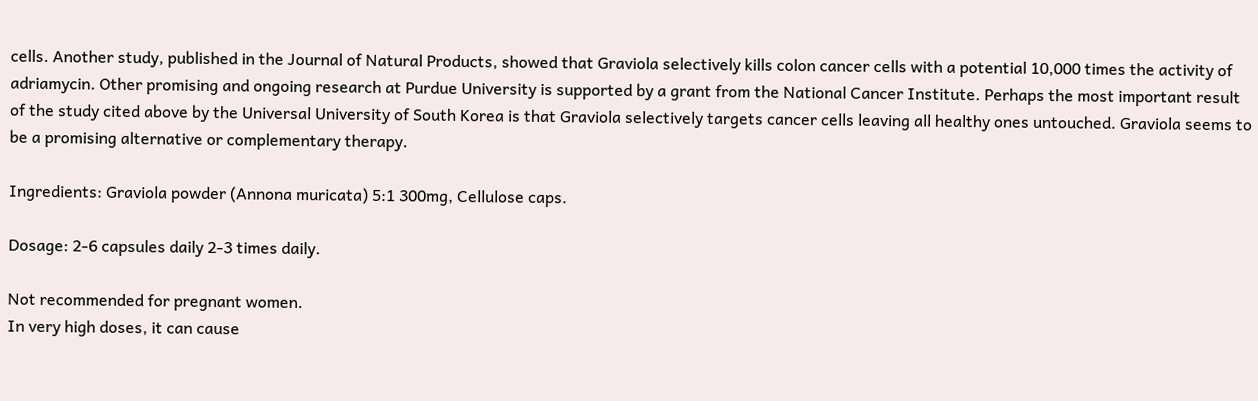cells. Another study, published in the Journal of Natural Products, showed that Graviola selectively kills colon cancer cells with a potential 10,000 times the activity of adriamycin. Other promising and ongoing research at Purdue University is supported by a grant from the National Cancer Institute. Perhaps the most important result of the study cited above by the Universal University of South Korea is that Graviola selectively targets cancer cells leaving all healthy ones untouched. Graviola seems to be a promising alternative or complementary therapy.

Ingredients: Graviola powder (Annona muricata) 5:1 300mg, Cellulose caps.

Dosage: 2-6 capsules daily 2-3 times daily.

Not recommended for pregnant women.
In very high doses, it can cause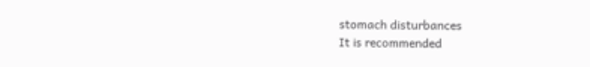stomach disturbances
It is recommended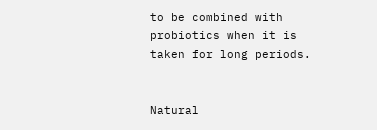to be combined with probiotics when it is taken for long periods.


Natural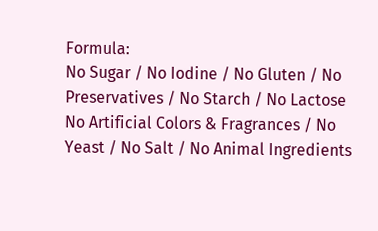Formula:
No Sugar / No Iodine / No Gluten / No Preservatives / No Starch / No Lactose
No Artificial Colors & Fragrances / No Yeast / No Salt / No Animal Ingredients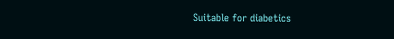Suitable for diabetics